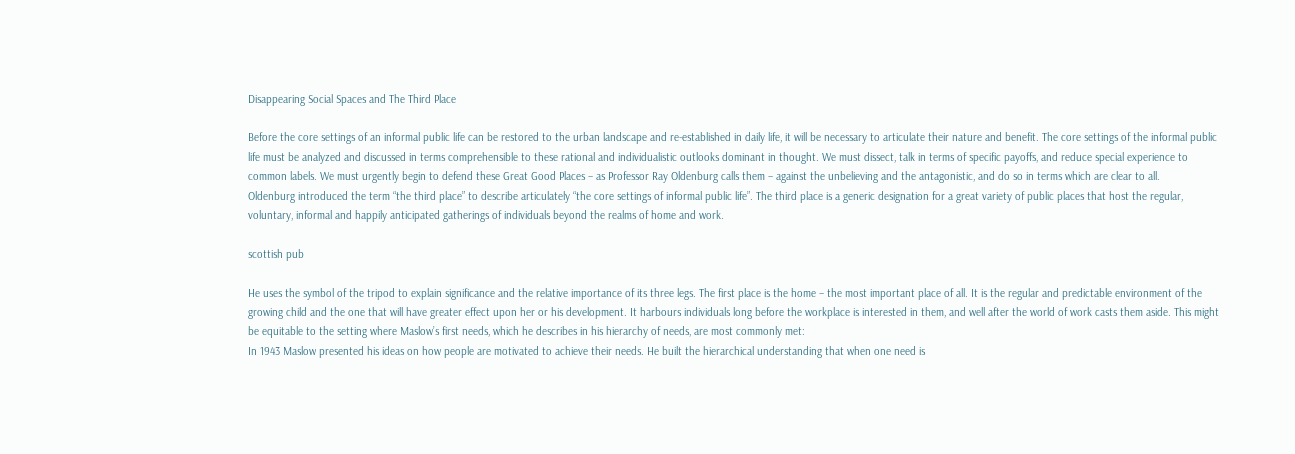Disappearing Social Spaces and The Third Place

Before the core settings of an informal public life can be restored to the urban landscape and re-established in daily life, it will be necessary to articulate their nature and benefit. The core settings of the informal public life must be analyzed and discussed in terms comprehensible to these rational and individualistic outlooks dominant in thought. We must dissect, talk in terms of specific payoffs, and reduce special experience to common labels. We must urgently begin to defend these Great Good Places – as Professor Ray Oldenburg calls them – against the unbelieving and the antagonistic, and do so in terms which are clear to all.
Oldenburg introduced the term “the third place” to describe articulately “the core settings of informal public life”. The third place is a generic designation for a great variety of public places that host the regular, voluntary, informal and happily anticipated gatherings of individuals beyond the realms of home and work.

scottish pub

He uses the symbol of the tripod to explain significance and the relative importance of its three legs. The first place is the home – the most important place of all. It is the regular and predictable environment of the growing child and the one that will have greater effect upon her or his development. It harbours individuals long before the workplace is interested in them, and well after the world of work casts them aside. This might be equitable to the setting where Maslow’s first needs, which he describes in his hierarchy of needs, are most commonly met:
In 1943 Maslow presented his ideas on how people are motivated to achieve their needs. He built the hierarchical understanding that when one need is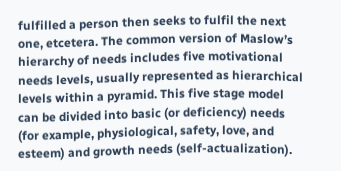fulfilled a person then seeks to fulfil the next one, etcetera. The common version of Maslow’s hierarchy of needs includes five motivational needs levels, usually represented as hierarchical levels within a pyramid. This five stage model can be divided into basic (or deficiency) needs (for example, physiological, safety, love, and esteem) and growth needs (self-actualization).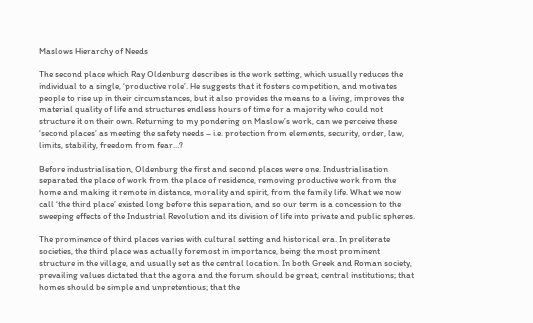Maslows Hierarchy of Needs

The second place which Ray Oldenburg describes is the work setting, which usually reduces the individual to a single, ‘productive role’. He suggests that it fosters competition, and motivates people to rise up in their circumstances, but it also provides the means to a living, improves the material quality of life and structures endless hours of time for a majority who could not structure it on their own. Returning to my pondering on Maslow’s work, can we perceive these ‘second places’ as meeting the safety needs – i.e. protection from elements, security, order, law, limits, stability, freedom from fear…?

Before industrialisation, Oldenburg the first and second places were one. Industrialisation separated the place of work from the place of residence, removing productive work from the home and making it remote in distance, morality and spirit, from the family life. What we now call ‘the third place’ existed long before this separation, and so our term is a concession to the sweeping effects of the Industrial Revolution and its division of life into private and public spheres.

The prominence of third places varies with cultural setting and historical era. In preliterate societies, the third place was actually foremost in importance, being the most prominent structure in the village, and usually set as the central location. In both Greek and Roman society, prevailing values dictated that the agora and the forum should be great, central institutions; that homes should be simple and unpretentious; that the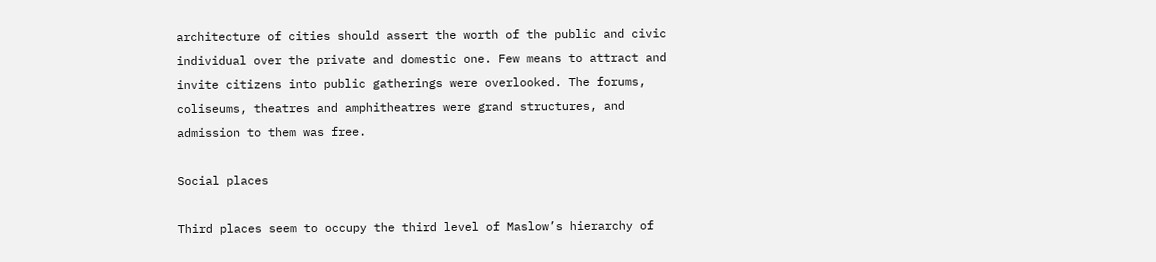architecture of cities should assert the worth of the public and civic individual over the private and domestic one. Few means to attract and invite citizens into public gatherings were overlooked. The forums, coliseums, theatres and amphitheatres were grand structures, and admission to them was free.

Social places

Third places seem to occupy the third level of Maslow’s hierarchy of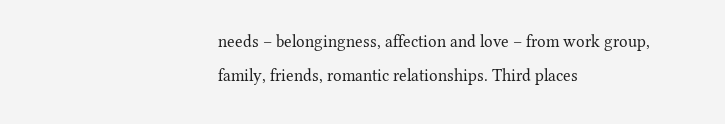needs – belongingness, affection and love – from work group, family, friends, romantic relationships. Third places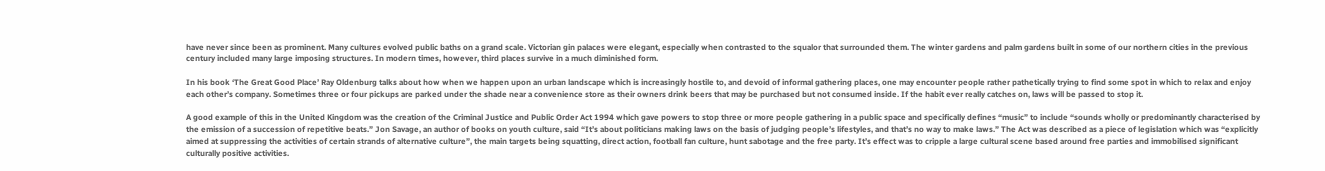have never since been as prominent. Many cultures evolved public baths on a grand scale. Victorian gin palaces were elegant, especially when contrasted to the squalor that surrounded them. The winter gardens and palm gardens built in some of our northern cities in the previous century included many large imposing structures. In modern times, however, third places survive in a much diminished form.

In his book ‘The Great Good Place’ Ray Oldenburg talks about how when we happen upon an urban landscape which is increasingly hostile to, and devoid of informal gathering places, one may encounter people rather pathetically trying to find some spot in which to relax and enjoy each other’s company. Sometimes three or four pickups are parked under the shade near a convenience store as their owners drink beers that may be purchased but not consumed inside. If the habit ever really catches on, laws will be passed to stop it.

A good example of this in the United Kingdom was the creation of the Criminal Justice and Public Order Act 1994 which gave powers to stop three or more people gathering in a public space and specifically defines “music” to include “sounds wholly or predominantly characterised by the emission of a succession of repetitive beats.” Jon Savage, an author of books on youth culture, said “It’s about politicians making laws on the basis of judging people’s lifestyles, and that’s no way to make laws.” The Act was described as a piece of legislation which was “explicitly aimed at suppressing the activities of certain strands of alternative culture”, the main targets being squatting, direct action, football fan culture, hunt sabotage and the free party. It’s effect was to cripple a large cultural scene based around free parties and immobilised significant culturally positive activities.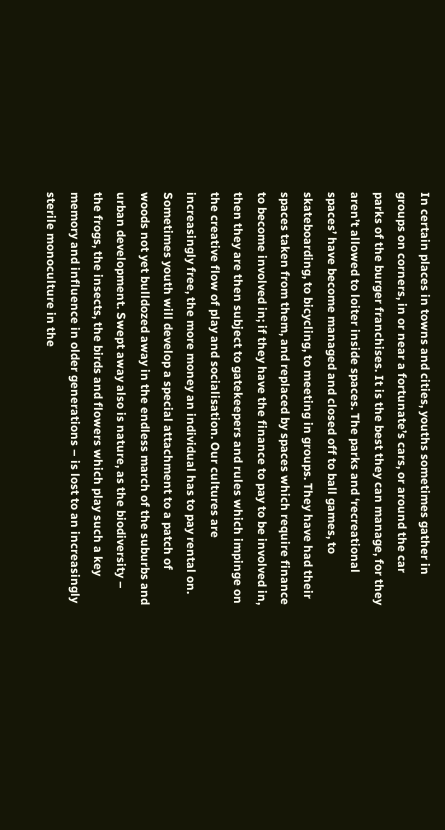In certain places in towns and cities, youths sometimes gather in groups on corners, in or near a fortunate’s cars, or around the car parks of the burger franchises. It is the best they can manage, for they aren’t allowed to loiter inside spaces. The parks and ‘recreational spaces’ have become managed and closed off to ball games, to skateboarding, to bicycling, to meeting in groups. They have had their spaces taken from them, and replaced by spaces which require finance to become involved in; if they have the finance to pay to be involved in, then they are then subject to gatekeepers and rules which impinge on the creative flow of play and socialisation. Our cultures are increasingly free, the more money an individual has to pay rental on.
Sometimes youth will develop a special attachment to a patch of woods not yet bulldozed away in the endless march of the suburbs and urban development. Swept away also is nature, as the biodiversity – the frogs, the insects, the birds and flowers which play such a key memory and influence in older generations – is lost to an increasingly sterile monoculture in the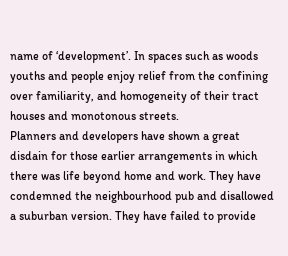name of ‘development’. In spaces such as woods youths and people enjoy relief from the confining over familiarity, and homogeneity of their tract houses and monotonous streets.
Planners and developers have shown a great disdain for those earlier arrangements in which there was life beyond home and work. They have condemned the neighbourhood pub and disallowed a suburban version. They have failed to provide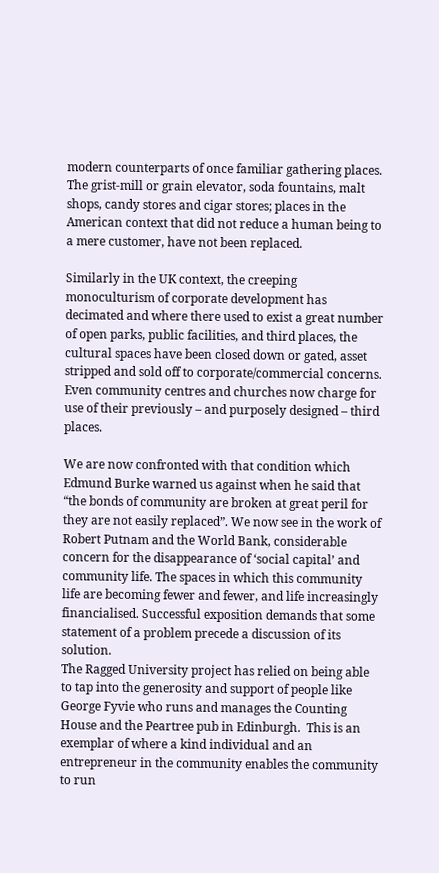modern counterparts of once familiar gathering places. The grist-mill or grain elevator, soda fountains, malt shops, candy stores and cigar stores; places in the American context that did not reduce a human being to a mere customer, have not been replaced.

Similarly in the UK context, the creeping monoculturism of corporate development has decimated and where there used to exist a great number of open parks, public facilities, and third places, the cultural spaces have been closed down or gated, asset stripped and sold off to corporate/commercial concerns. Even community centres and churches now charge for use of their previously – and purposely designed – third places.

We are now confronted with that condition which Edmund Burke warned us against when he said that “the bonds of community are broken at great peril for they are not easily replaced”. We now see in the work of Robert Putnam and the World Bank, considerable concern for the disappearance of ‘social capital’ and community life. The spaces in which this community life are becoming fewer and fewer, and life increasingly financialised. Successful exposition demands that some statement of a problem precede a discussion of its solution.
The Ragged University project has relied on being able to tap into the generosity and support of people like George Fyvie who runs and manages the Counting House and the Peartree pub in Edinburgh.  This is an exemplar of where a kind individual and an entrepreneur in the community enables the community to run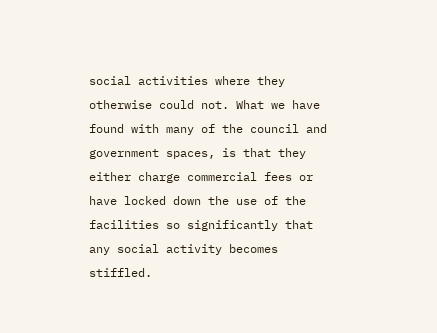social activities where they otherwise could not. What we have found with many of the council and government spaces, is that they either charge commercial fees or have locked down the use of the facilities so significantly that any social activity becomes stiffled.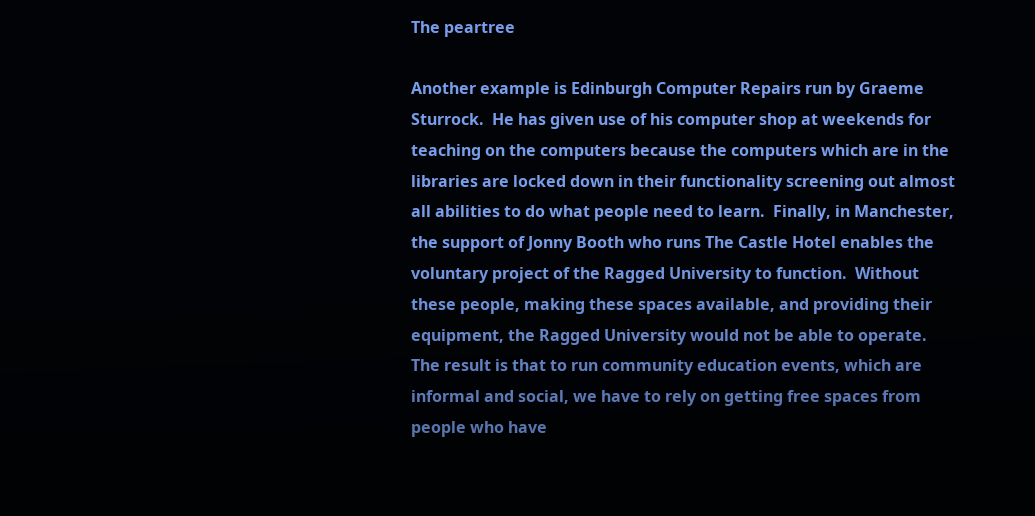The peartree

Another example is Edinburgh Computer Repairs run by Graeme Sturrock.  He has given use of his computer shop at weekends for teaching on the computers because the computers which are in the libraries are locked down in their functionality screening out almost all abilities to do what people need to learn.  Finally, in Manchester, the support of Jonny Booth who runs The Castle Hotel enables the voluntary project of the Ragged University to function.  Without these people, making these spaces available, and providing their equipment, the Ragged University would not be able to operate.
The result is that to run community education events, which are informal and social, we have to rely on getting free spaces from people who have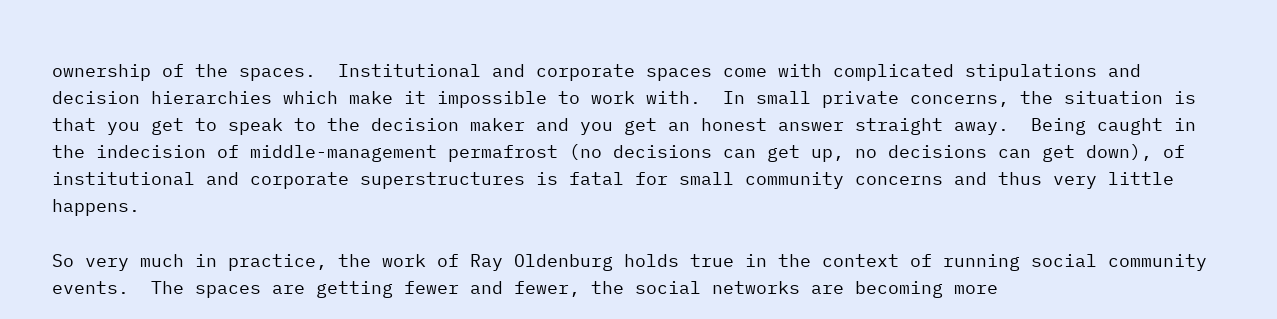ownership of the spaces.  Institutional and corporate spaces come with complicated stipulations and decision hierarchies which make it impossible to work with.  In small private concerns, the situation is that you get to speak to the decision maker and you get an honest answer straight away.  Being caught in the indecision of middle-management permafrost (no decisions can get up, no decisions can get down), of institutional and corporate superstructures is fatal for small community concerns and thus very little happens.

So very much in practice, the work of Ray Oldenburg holds true in the context of running social community events.  The spaces are getting fewer and fewer, the social networks are becoming more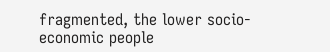fragmented, the lower socio-economic people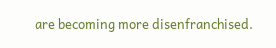are becoming more disenfranchised.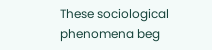These sociological phenomena beg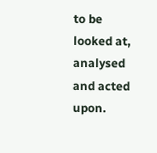to be looked at, analysed and acted upon.